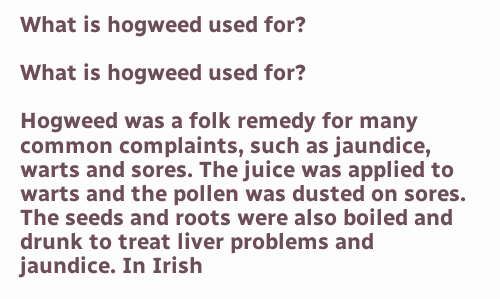What is hogweed used for?

What is hogweed used for?

Hogweed was a folk remedy for many common complaints, such as jaundice, warts and sores. The juice was applied to warts and the pollen was dusted on sores. The seeds and roots were also boiled and drunk to treat liver problems and jaundice. In Irish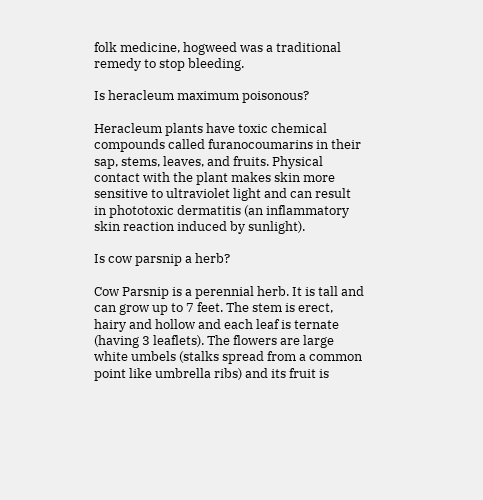folk medicine, hogweed was a traditional remedy to stop bleeding.

Is heracleum maximum poisonous?

Heracleum plants have toxic chemical compounds called furanocoumarins in their sap, stems, leaves, and fruits. Physical contact with the plant makes skin more sensitive to ultraviolet light and can result in phototoxic dermatitis (an inflammatory skin reaction induced by sunlight).

Is cow parsnip a herb?

Cow Parsnip is a perennial herb. It is tall and can grow up to 7 feet. The stem is erect, hairy and hollow and each leaf is ternate (having 3 leaflets). The flowers are large white umbels (stalks spread from a common point like umbrella ribs) and its fruit is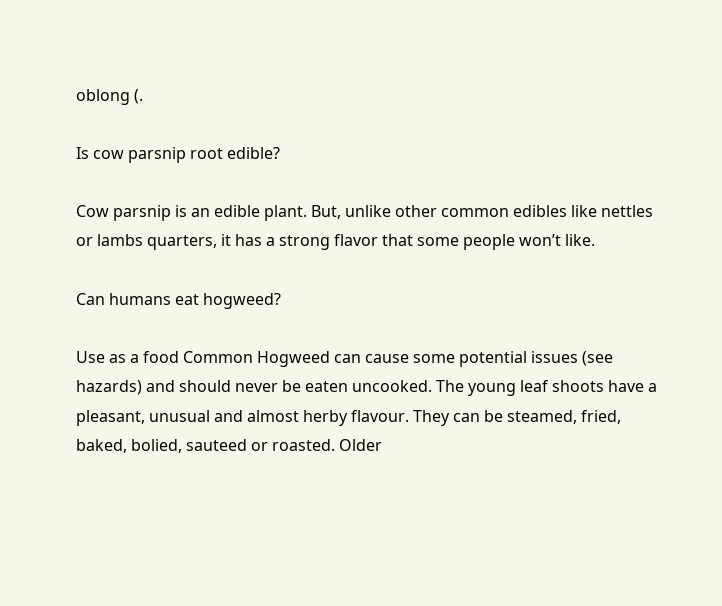oblong (.

Is cow parsnip root edible?

Cow parsnip is an edible plant. But, unlike other common edibles like nettles or lambs quarters, it has a strong flavor that some people won’t like.

Can humans eat hogweed?

Use as a food Common Hogweed can cause some potential issues (see hazards) and should never be eaten uncooked. The young leaf shoots have a pleasant, unusual and almost herby flavour. They can be steamed, fried, baked, bolied, sauteed or roasted. Older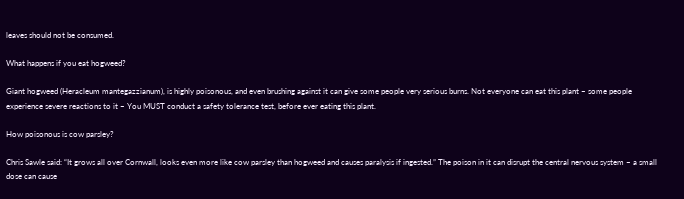leaves should not be consumed.

What happens if you eat hogweed?

Giant hogweed (Heracleum mantegazzianum), is highly poisonous, and even brushing against it can give some people very serious burns. Not everyone can eat this plant – some people experience severe reactions to it – You MUST conduct a safety tolerance test, before ever eating this plant.

How poisonous is cow parsley?

Chris Sawle said: “It grows all over Cornwall, looks even more like cow parsley than hogweed and causes paralysis if ingested.” The poison in it can disrupt the central nervous system – a small dose can cause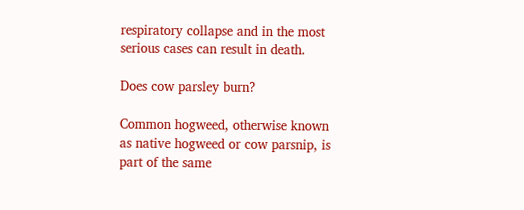respiratory collapse and in the most serious cases can result in death.

Does cow parsley burn?

Common hogweed, otherwise known as native hogweed or cow parsnip, is part of the same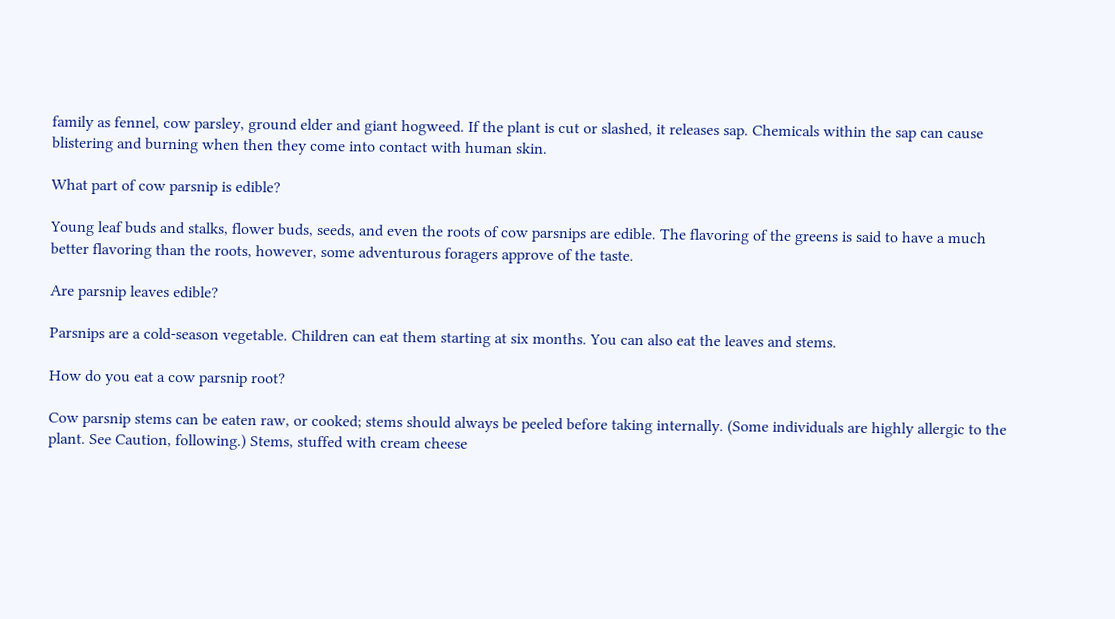family as fennel, cow parsley, ground elder and giant hogweed. If the plant is cut or slashed, it releases sap. Chemicals within the sap can cause blistering and burning when then they come into contact with human skin.

What part of cow parsnip is edible?

Young leaf buds and stalks, flower buds, seeds, and even the roots of cow parsnips are edible. The flavoring of the greens is said to have a much better flavoring than the roots, however, some adventurous foragers approve of the taste.

Are parsnip leaves edible?

Parsnips are a cold-season vegetable. Children can eat them starting at six months. You can also eat the leaves and stems.

How do you eat a cow parsnip root?

Cow parsnip stems can be eaten raw, or cooked; stems should always be peeled before taking internally. (Some individuals are highly allergic to the plant. See Caution, following.) Stems, stuffed with cream cheese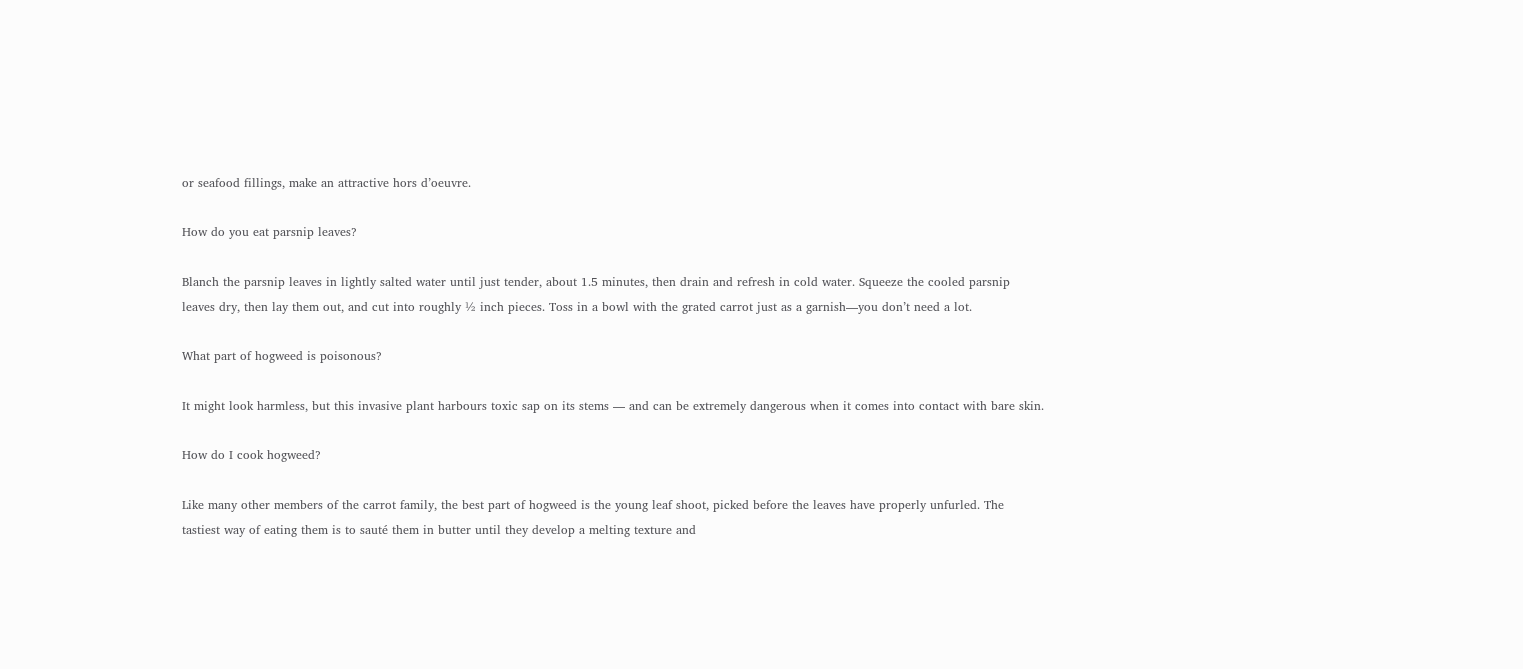or seafood fillings, make an attractive hors d’oeuvre.

How do you eat parsnip leaves?

Blanch the parsnip leaves in lightly salted water until just tender, about 1.5 minutes, then drain and refresh in cold water. Squeeze the cooled parsnip leaves dry, then lay them out, and cut into roughly ½ inch pieces. Toss in a bowl with the grated carrot just as a garnish—you don’t need a lot.

What part of hogweed is poisonous?

It might look harmless, but this invasive plant harbours toxic sap on its stems — and can be extremely dangerous when it comes into contact with bare skin.

How do I cook hogweed?

Like many other members of the carrot family, the best part of hogweed is the young leaf shoot, picked before the leaves have properly unfurled. The tastiest way of eating them is to sauté them in butter until they develop a melting texture and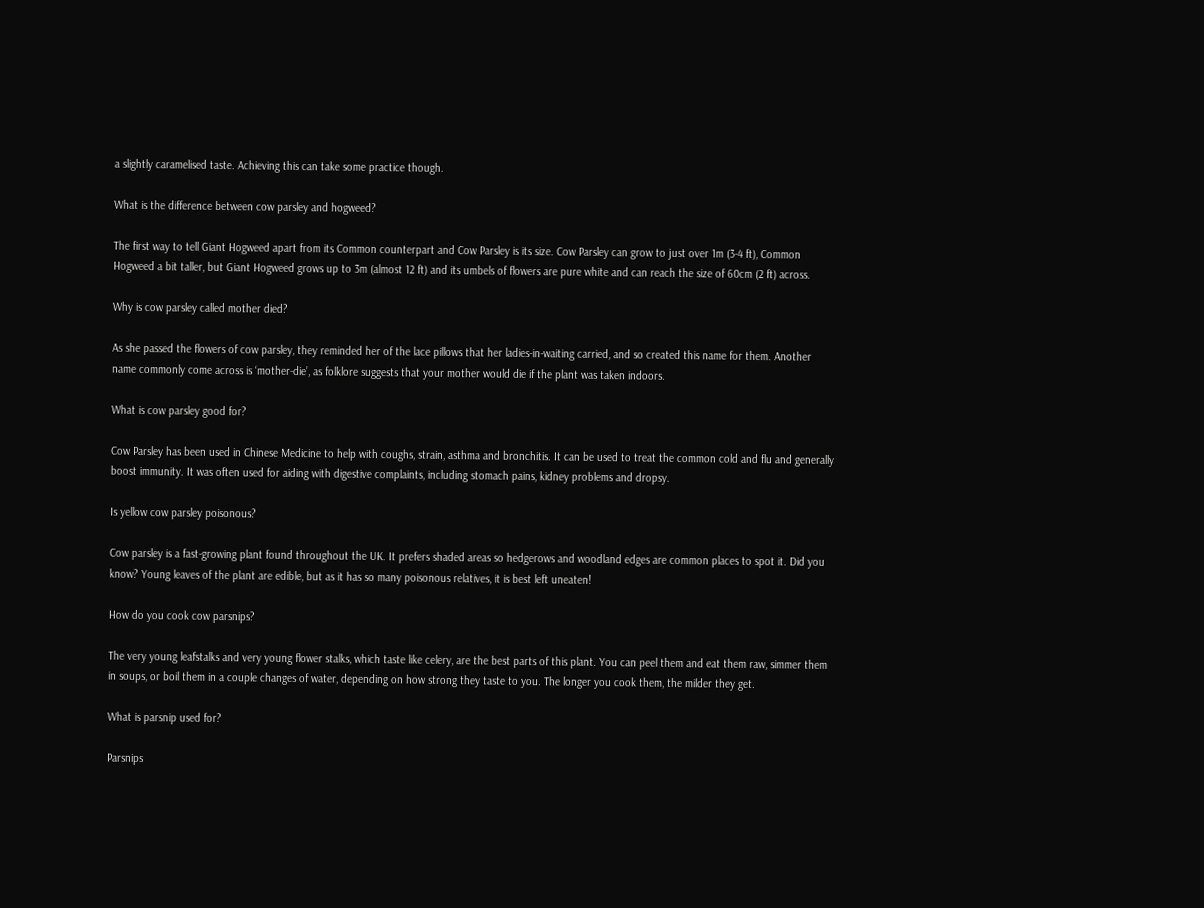a slightly caramelised taste. Achieving this can take some practice though.

What is the difference between cow parsley and hogweed?

The first way to tell Giant Hogweed apart from its Common counterpart and Cow Parsley is its size. Cow Parsley can grow to just over 1m (3-4 ft), Common Hogweed a bit taller, but Giant Hogweed grows up to 3m (almost 12 ft) and its umbels of flowers are pure white and can reach the size of 60cm (2 ft) across.

Why is cow parsley called mother died?

As she passed the flowers of cow parsley, they reminded her of the lace pillows that her ladies-in-waiting carried, and so created this name for them. Another name commonly come across is ‘mother-die’, as folklore suggests that your mother would die if the plant was taken indoors.

What is cow parsley good for?

Cow Parsley has been used in Chinese Medicine to help with coughs, strain, asthma and bronchitis. It can be used to treat the common cold and flu and generally boost immunity. It was often used for aiding with digestive complaints, including stomach pains, kidney problems and dropsy.

Is yellow cow parsley poisonous?

Cow parsley is a fast-growing plant found throughout the UK. It prefers shaded areas so hedgerows and woodland edges are common places to spot it. Did you know? Young leaves of the plant are edible, but as it has so many poisonous relatives, it is best left uneaten!

How do you cook cow parsnips?

The very young leafstalks and very young flower stalks, which taste like celery, are the best parts of this plant. You can peel them and eat them raw, simmer them in soups, or boil them in a couple changes of water, depending on how strong they taste to you. The longer you cook them, the milder they get.

What is parsnip used for?

Parsnips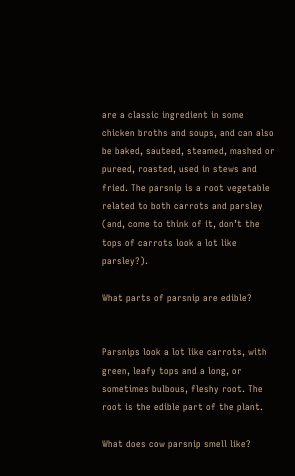are a classic ingredient in some chicken broths and soups, and can also be baked, sauteed, steamed, mashed or pureed, roasted, used in stews and fried. The parsnip is a root vegetable related to both carrots and parsley (and, come to think of it, don’t the tops of carrots look a lot like parsley?).

What parts of parsnip are edible?


Parsnips look a lot like carrots, with green, leafy tops and a long, or sometimes bulbous, fleshy root. The root is the edible part of the plant.

What does cow parsnip smell like?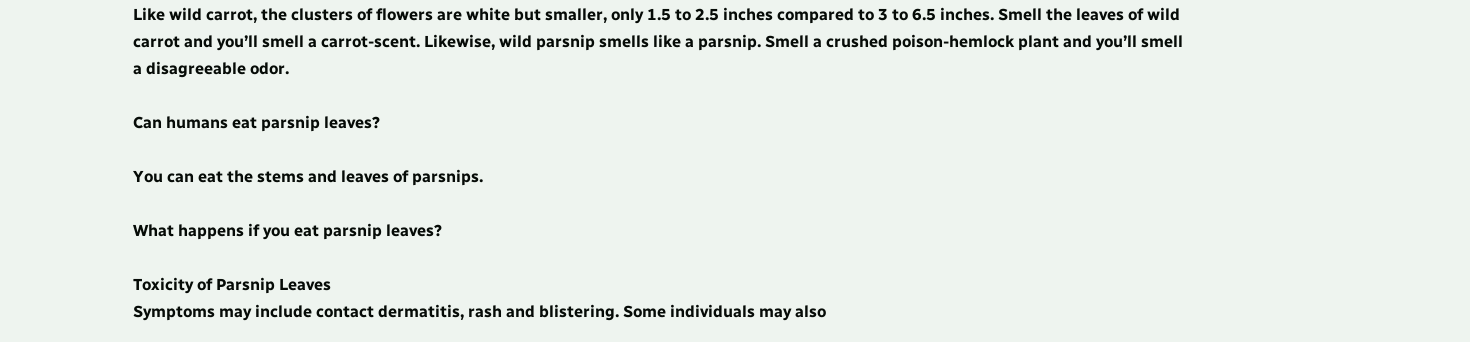Like wild carrot, the clusters of flowers are white but smaller, only 1.5 to 2.5 inches compared to 3 to 6.5 inches. Smell the leaves of wild carrot and you’ll smell a carrot-scent. Likewise, wild parsnip smells like a parsnip. Smell a crushed poison-hemlock plant and you’ll smell a disagreeable odor.

Can humans eat parsnip leaves?

You can eat the stems and leaves of parsnips.

What happens if you eat parsnip leaves?

Toxicity of Parsnip Leaves
Symptoms may include contact dermatitis, rash and blistering. Some individuals may also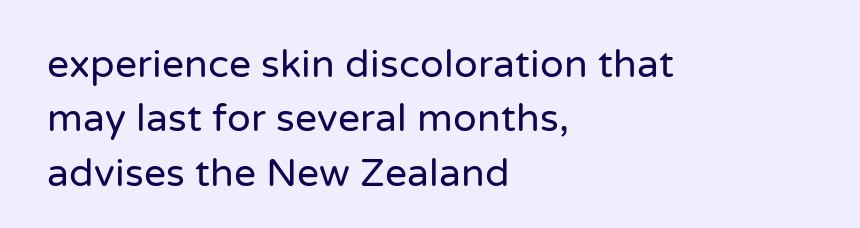experience skin discoloration that may last for several months, advises the New Zealand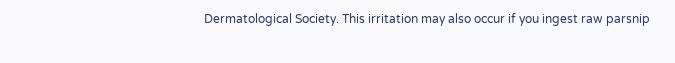Dermatological Society. This irritation may also occur if you ingest raw parsnip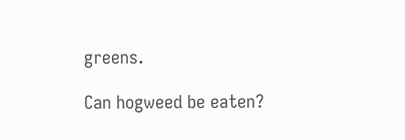greens.

Can hogweed be eaten?